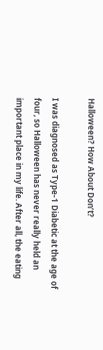Halloween? How About Don’t?

I was diagnosed as Type-1 Diabetic at the age of four, so Halloween has never really held an important place in my life. After all, the eating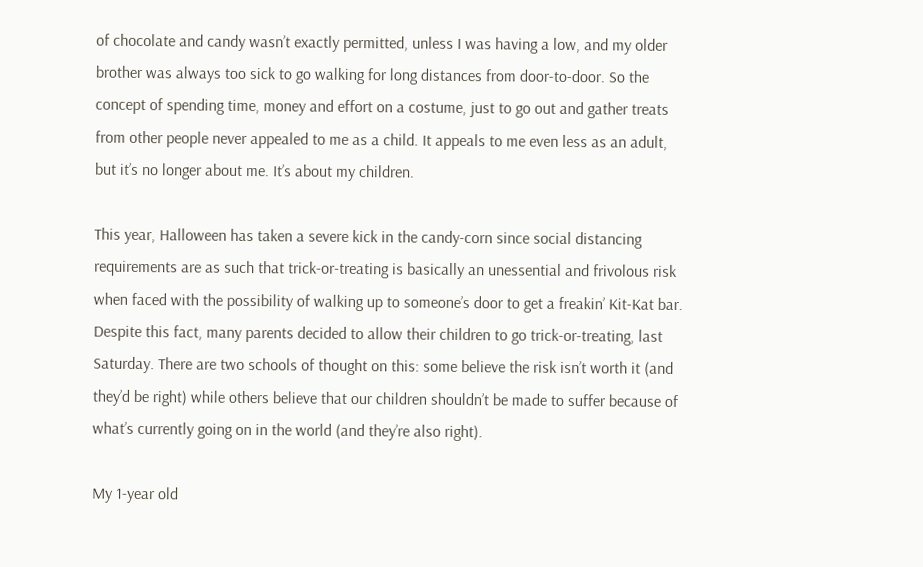of chocolate and candy wasn’t exactly permitted, unless I was having a low, and my older brother was always too sick to go walking for long distances from door-to-door. So the concept of spending time, money and effort on a costume, just to go out and gather treats from other people never appealed to me as a child. It appeals to me even less as an adult, but it’s no longer about me. It’s about my children.

This year, Halloween has taken a severe kick in the candy-corn since social distancing requirements are as such that trick-or-treating is basically an unessential and frivolous risk when faced with the possibility of walking up to someone’s door to get a freakin’ Kit-Kat bar. Despite this fact, many parents decided to allow their children to go trick-or-treating, last Saturday. There are two schools of thought on this: some believe the risk isn’t worth it (and they’d be right) while others believe that our children shouldn’t be made to suffer because of what’s currently going on in the world (and they’re also right).

My 1-year old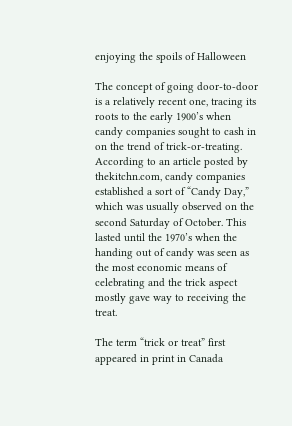enjoying the spoils of Halloween

The concept of going door-to-door is a relatively recent one, tracing its roots to the early 1900’s when candy companies sought to cash in on the trend of trick-or-treating. According to an article posted by thekitchn.com, candy companies established a sort of “Candy Day,” which was usually observed on the second Saturday of October. This lasted until the 1970’s when the handing out of candy was seen as the most economic means of celebrating and the trick aspect mostly gave way to receiving the treat.

The term “trick or treat” first appeared in print in Canada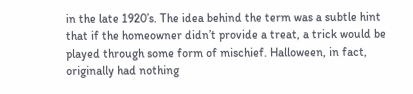in the late 1920’s. The idea behind the term was a subtle hint that if the homeowner didn’t provide a treat, a trick would be played through some form of mischief. Halloween, in fact, originally had nothing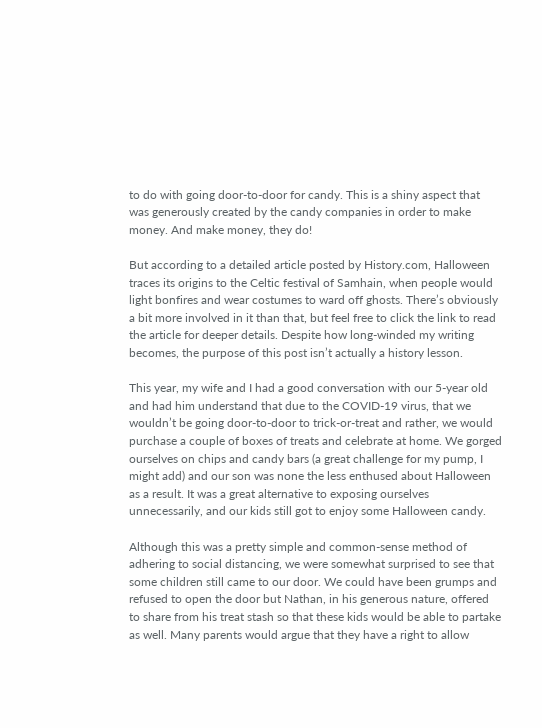to do with going door-to-door for candy. This is a shiny aspect that was generously created by the candy companies in order to make money. And make money, they do!

But according to a detailed article posted by History.com, Halloween traces its origins to the Celtic festival of Samhain, when people would light bonfires and wear costumes to ward off ghosts. There’s obviously a bit more involved in it than that, but feel free to click the link to read the article for deeper details. Despite how long-winded my writing becomes, the purpose of this post isn’t actually a history lesson.

This year, my wife and I had a good conversation with our 5-year old and had him understand that due to the COVID-19 virus, that we wouldn’t be going door-to-door to trick-or-treat and rather, we would purchase a couple of boxes of treats and celebrate at home. We gorged ourselves on chips and candy bars (a great challenge for my pump, I might add) and our son was none the less enthused about Halloween as a result. It was a great alternative to exposing ourselves unnecessarily, and our kids still got to enjoy some Halloween candy.

Although this was a pretty simple and common-sense method of adhering to social distancing, we were somewhat surprised to see that some children still came to our door. We could have been grumps and refused to open the door but Nathan, in his generous nature, offered to share from his treat stash so that these kids would be able to partake as well. Many parents would argue that they have a right to allow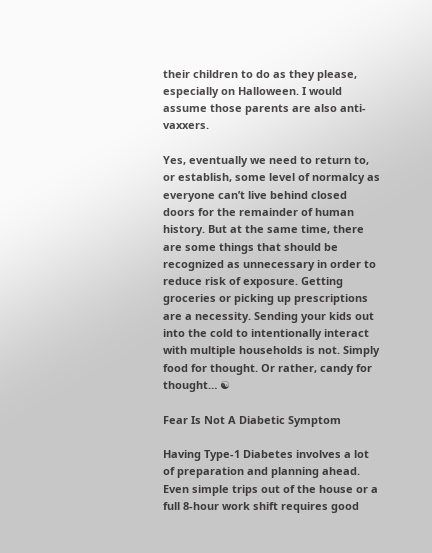their children to do as they please, especially on Halloween. I would assume those parents are also anti-vaxxers.

Yes, eventually we need to return to, or establish, some level of normalcy as everyone can’t live behind closed doors for the remainder of human history. But at the same time, there are some things that should be recognized as unnecessary in order to reduce risk of exposure. Getting groceries or picking up prescriptions are a necessity. Sending your kids out into the cold to intentionally interact with multiple households is not. Simply food for thought. Or rather, candy for thought… ☯

Fear Is Not A Diabetic Symptom

Having Type-1 Diabetes involves a lot of preparation and planning ahead. Even simple trips out of the house or a full 8-hour work shift requires good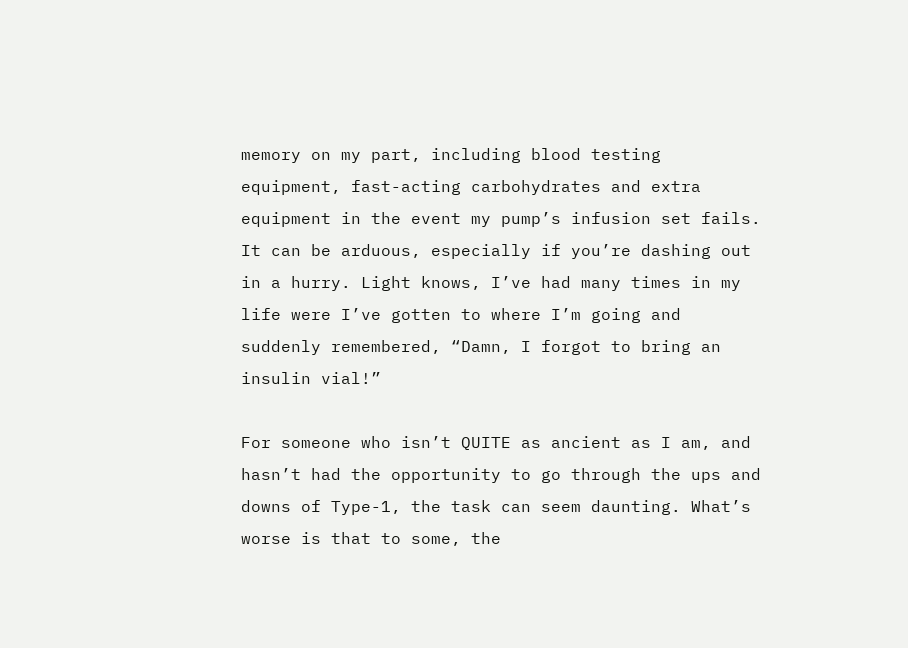memory on my part, including blood testing equipment, fast-acting carbohydrates and extra equipment in the event my pump’s infusion set fails. It can be arduous, especially if you’re dashing out in a hurry. Light knows, I’ve had many times in my life were I’ve gotten to where I’m going and suddenly remembered, “Damn, I forgot to bring an insulin vial!”

For someone who isn’t QUITE as ancient as I am, and hasn’t had the opportunity to go through the ups and downs of Type-1, the task can seem daunting. What’s worse is that to some, the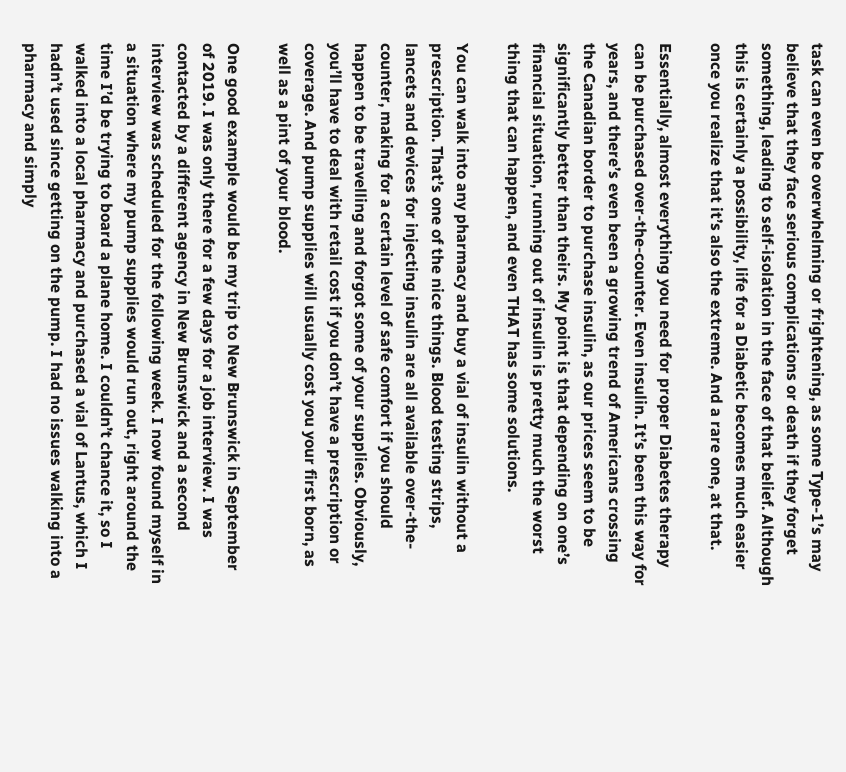task can even be overwhelming or frightening, as some Type-1’s may believe that they face serious complications or death if they forget something, leading to self-isolation in the face of that belief. Although this is certainly a possibility, life for a Diabetic becomes much easier once you realize that it’s also the extreme. And a rare one, at that.

Essentially, almost everything you need for proper Diabetes therapy can be purchased over-the-counter. Even insulin. It’s been this way for years, and there’s even been a growing trend of Americans crossing the Canadian border to purchase insulin, as our prices seem to be significantly better than theirs. My point is that depending on one’s financial situation, running out of insulin is pretty much the worst thing that can happen, and even THAT has some solutions.

You can walk into any pharmacy and buy a vial of insulin without a prescription. That’s one of the nice things. Blood testing strips, lancets and devices for injecting insulin are all available over-the-counter, making for a certain level of safe comfort if you should happen to be travelling and forgot some of your supplies. Obviously, you’ll have to deal with retail cost if you don’t have a prescription or coverage. And pump supplies will usually cost you your first born, as well as a pint of your blood.

One good example would be my trip to New Brunswick in September of 2019. I was only there for a few days for a job interview. I was contacted by a different agency in New Brunswick and a second interview was scheduled for the following week. I now found myself in a situation where my pump supplies would run out, right around the time I’d be trying to board a plane home. I couldn’t chance it, so I walked into a local pharmacy and purchased a vial of Lantus, which I hadn’t used since getting on the pump. I had no issues walking into a pharmacy and simply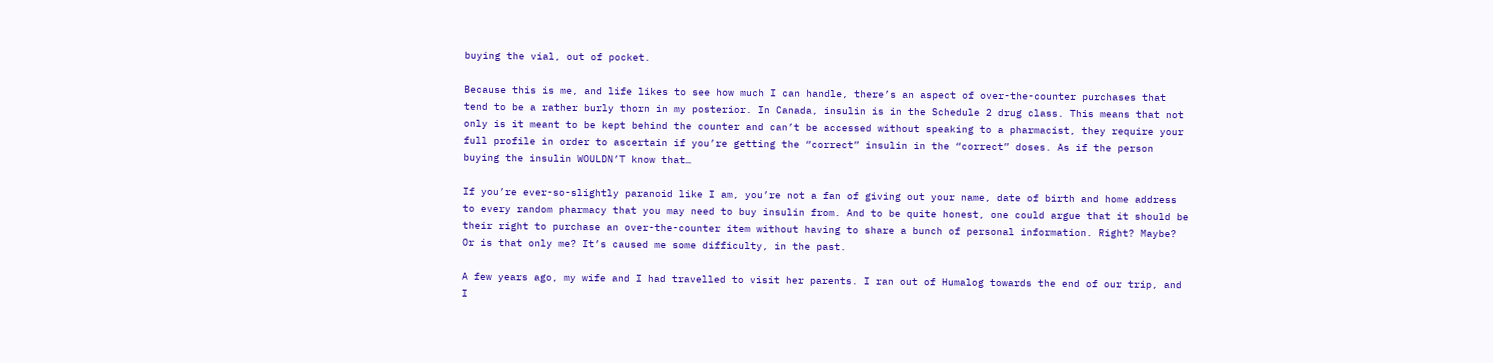buying the vial, out of pocket.

Because this is me, and life likes to see how much I can handle, there’s an aspect of over-the-counter purchases that tend to be a rather burly thorn in my posterior. In Canada, insulin is in the Schedule 2 drug class. This means that not only is it meant to be kept behind the counter and can’t be accessed without speaking to a pharmacist, they require your full profile in order to ascertain if you’re getting the “correct” insulin in the “correct” doses. As if the person buying the insulin WOULDN’T know that…

If you’re ever-so-slightly paranoid like I am, you’re not a fan of giving out your name, date of birth and home address to every random pharmacy that you may need to buy insulin from. And to be quite honest, one could argue that it should be their right to purchase an over-the-counter item without having to share a bunch of personal information. Right? Maybe? Or is that only me? It’s caused me some difficulty, in the past.

A few years ago, my wife and I had travelled to visit her parents. I ran out of Humalog towards the end of our trip, and I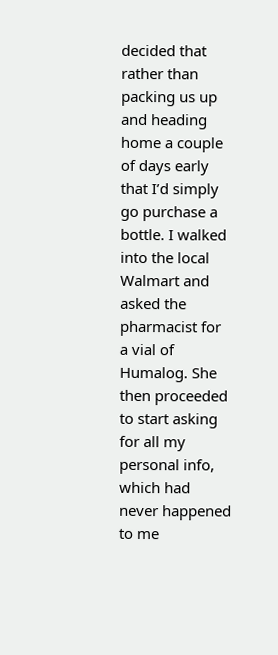decided that rather than packing us up and heading home a couple of days early that I’d simply go purchase a bottle. I walked into the local Walmart and asked the pharmacist for a vial of Humalog. She then proceeded to start asking for all my personal info, which had never happened to me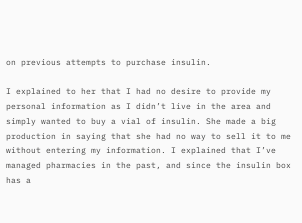on previous attempts to purchase insulin.

I explained to her that I had no desire to provide my personal information as I didn’t live in the area and simply wanted to buy a vial of insulin. She made a big production in saying that she had no way to sell it to me without entering my information. I explained that I’ve managed pharmacies in the past, and since the insulin box has a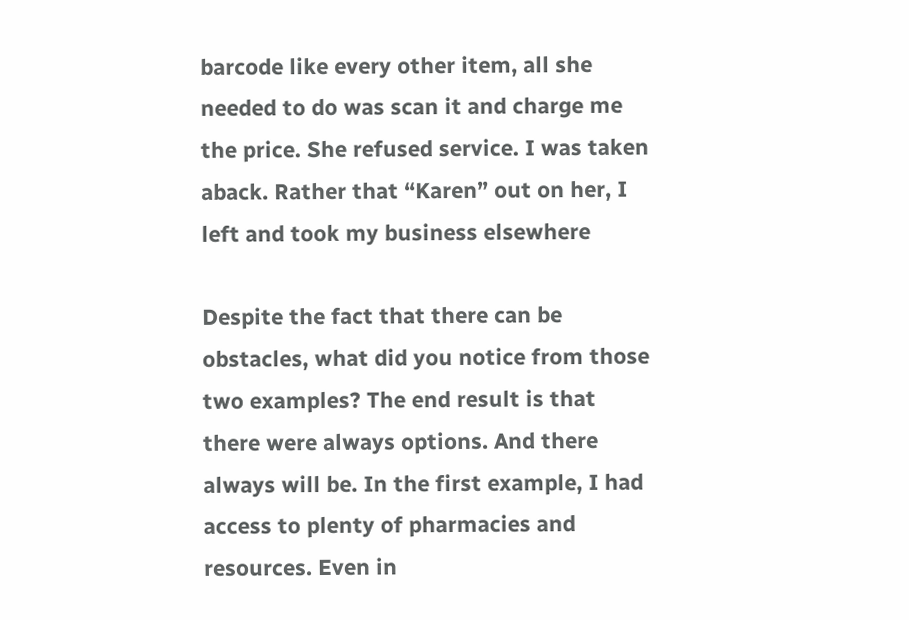barcode like every other item, all she needed to do was scan it and charge me the price. She refused service. I was taken aback. Rather that “Karen” out on her, I left and took my business elsewhere

Despite the fact that there can be obstacles, what did you notice from those two examples? The end result is that there were always options. And there always will be. In the first example, I had access to plenty of pharmacies and resources. Even in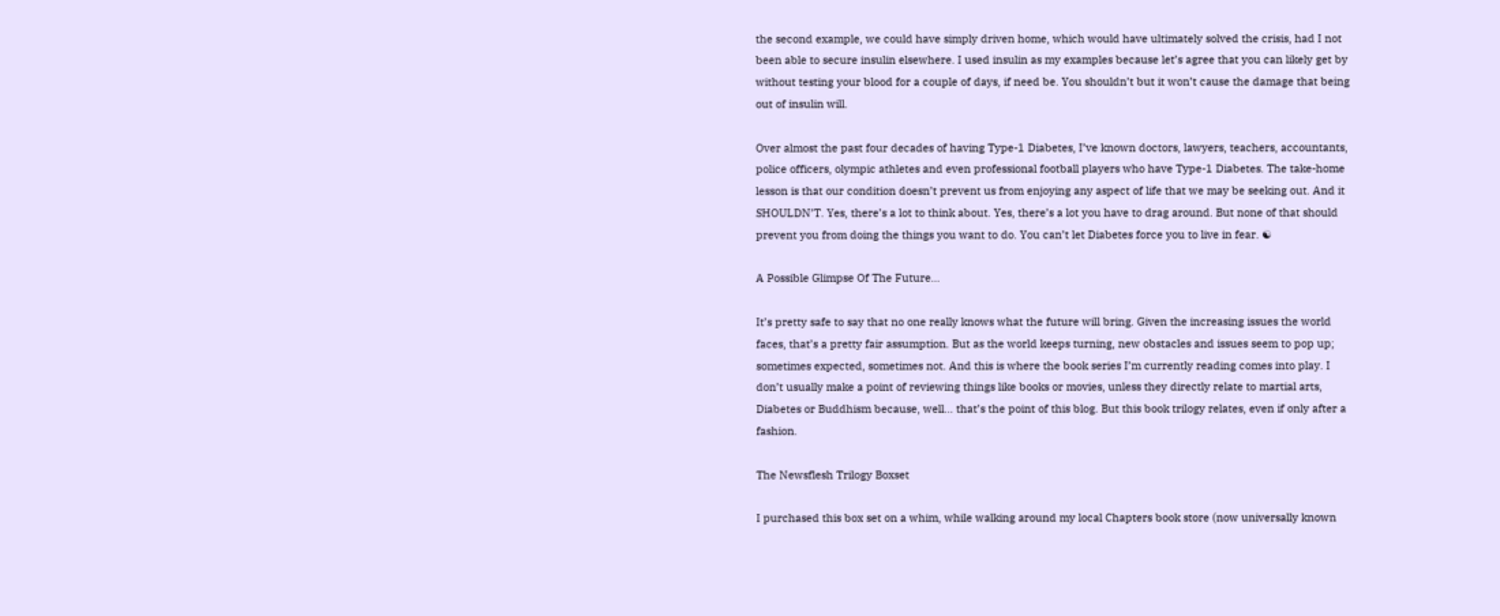the second example, we could have simply driven home, which would have ultimately solved the crisis, had I not been able to secure insulin elsewhere. I used insulin as my examples because let’s agree that you can likely get by without testing your blood for a couple of days, if need be. You shouldn’t but it won’t cause the damage that being out of insulin will.

Over almost the past four decades of having Type-1 Diabetes, I’ve known doctors, lawyers, teachers, accountants, police officers, olympic athletes and even professional football players who have Type-1 Diabetes. The take-home lesson is that our condition doesn’t prevent us from enjoying any aspect of life that we may be seeking out. And it SHOULDN’T. Yes, there’s a lot to think about. Yes, there’s a lot you have to drag around. But none of that should prevent you from doing the things you want to do. You can’t let Diabetes force you to live in fear. ☯

A Possible Glimpse Of The Future…

It’s pretty safe to say that no one really knows what the future will bring. Given the increasing issues the world faces, that’s a pretty fair assumption. But as the world keeps turning, new obstacles and issues seem to pop up; sometimes expected, sometimes not. And this is where the book series I’m currently reading comes into play. I don’t usually make a point of reviewing things like books or movies, unless they directly relate to martial arts, Diabetes or Buddhism because, well… that’s the point of this blog. But this book trilogy relates, even if only after a fashion.

The Newsflesh Trilogy Boxset

I purchased this box set on a whim, while walking around my local Chapters book store (now universally known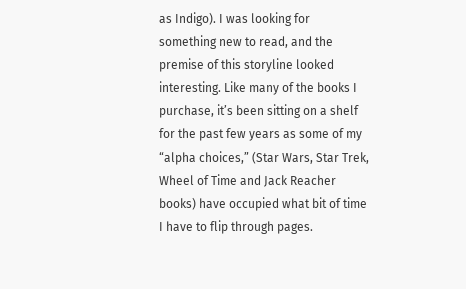as Indigo). I was looking for something new to read, and the premise of this storyline looked interesting. Like many of the books I purchase, it’s been sitting on a shelf for the past few years as some of my “alpha choices,” (Star Wars, Star Trek, Wheel of Time and Jack Reacher books) have occupied what bit of time I have to flip through pages.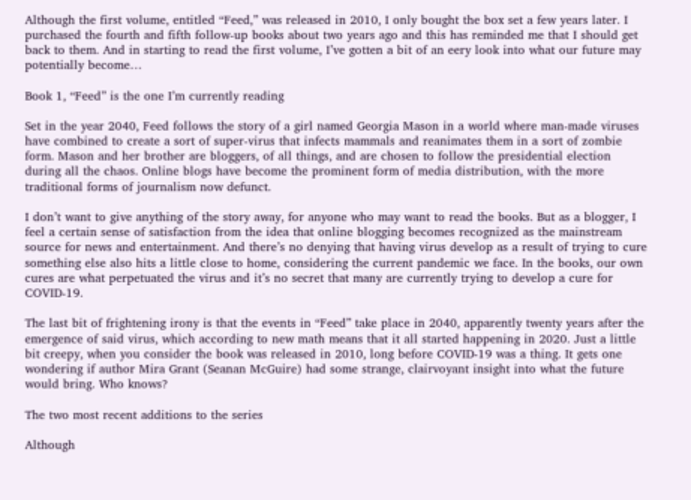Although the first volume, entitled “Feed,” was released in 2010, I only bought the box set a few years later. I purchased the fourth and fifth follow-up books about two years ago and this has reminded me that I should get back to them. And in starting to read the first volume, I’ve gotten a bit of an eery look into what our future may potentially become…

Book 1, “Feed” is the one I’m currently reading

Set in the year 2040, Feed follows the story of a girl named Georgia Mason in a world where man-made viruses have combined to create a sort of super-virus that infects mammals and reanimates them in a sort of zombie form. Mason and her brother are bloggers, of all things, and are chosen to follow the presidential election during all the chaos. Online blogs have become the prominent form of media distribution, with the more traditional forms of journalism now defunct.

I don’t want to give anything of the story away, for anyone who may want to read the books. But as a blogger, I feel a certain sense of satisfaction from the idea that online blogging becomes recognized as the mainstream source for news and entertainment. And there’s no denying that having virus develop as a result of trying to cure something else also hits a little close to home, considering the current pandemic we face. In the books, our own cures are what perpetuated the virus and it’s no secret that many are currently trying to develop a cure for COVID-19.

The last bit of frightening irony is that the events in “Feed” take place in 2040, apparently twenty years after the emergence of said virus, which according to new math means that it all started happening in 2020. Just a little bit creepy, when you consider the book was released in 2010, long before COVID-19 was a thing. It gets one wondering if author Mira Grant (Seanan McGuire) had some strange, clairvoyant insight into what the future would bring. Who knows?

The two most recent additions to the series

Although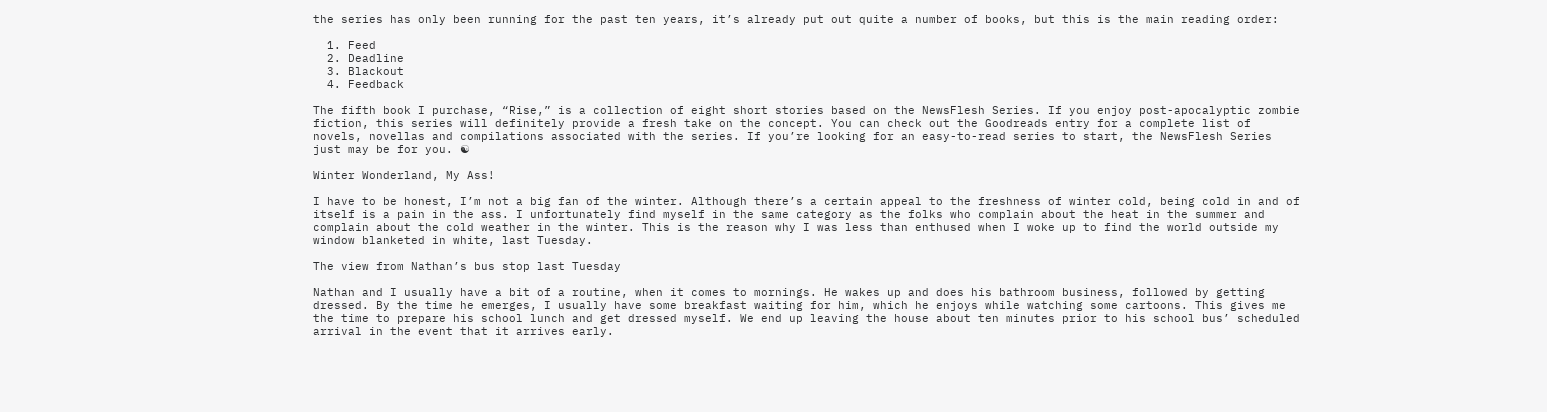the series has only been running for the past ten years, it’s already put out quite a number of books, but this is the main reading order:

  1. Feed
  2. Deadline
  3. Blackout
  4. Feedback

The fifth book I purchase, “Rise,” is a collection of eight short stories based on the NewsFlesh Series. If you enjoy post-apocalyptic zombie fiction, this series will definitely provide a fresh take on the concept. You can check out the Goodreads entry for a complete list of novels, novellas and compilations associated with the series. If you’re looking for an easy-to-read series to start, the NewsFlesh Series just may be for you. ☯

Winter Wonderland, My Ass!

I have to be honest, I’m not a big fan of the winter. Although there’s a certain appeal to the freshness of winter cold, being cold in and of itself is a pain in the ass. I unfortunately find myself in the same category as the folks who complain about the heat in the summer and complain about the cold weather in the winter. This is the reason why I was less than enthused when I woke up to find the world outside my window blanketed in white, last Tuesday.

The view from Nathan’s bus stop last Tuesday

Nathan and I usually have a bit of a routine, when it comes to mornings. He wakes up and does his bathroom business, followed by getting dressed. By the time he emerges, I usually have some breakfast waiting for him, which he enjoys while watching some cartoons. This gives me the time to prepare his school lunch and get dressed myself. We end up leaving the house about ten minutes prior to his school bus’ scheduled arrival in the event that it arrives early.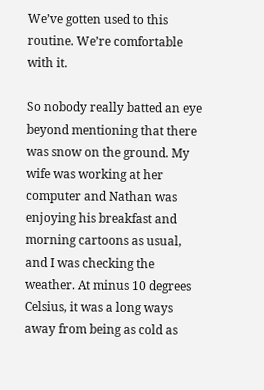We’ve gotten used to this routine. We’re comfortable with it.

So nobody really batted an eye beyond mentioning that there was snow on the ground. My wife was working at her computer and Nathan was enjoying his breakfast and morning cartoons as usual, and I was checking the weather. At minus 10 degrees Celsius, it was a long ways away from being as cold as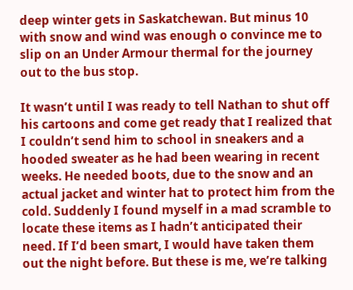deep winter gets in Saskatchewan. But minus 10 with snow and wind was enough o convince me to slip on an Under Armour thermal for the journey out to the bus stop.

It wasn’t until I was ready to tell Nathan to shut off his cartoons and come get ready that I realized that I couldn’t send him to school in sneakers and a hooded sweater as he had been wearing in recent weeks. He needed boots, due to the snow and an actual jacket and winter hat to protect him from the cold. Suddenly I found myself in a mad scramble to locate these items as I hadn’t anticipated their need. If I’d been smart, I would have taken them out the night before. But these is me, we’re talking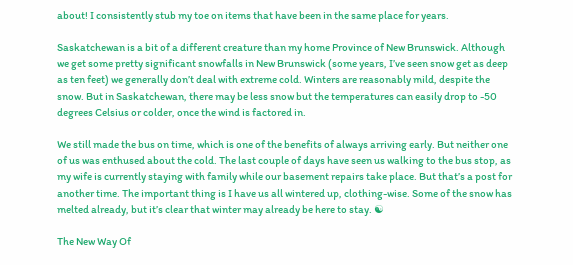about! I consistently stub my toe on items that have been in the same place for years.

Saskatchewan is a bit of a different creature than my home Province of New Brunswick. Although we get some pretty significant snowfalls in New Brunswick (some years, I’ve seen snow get as deep as ten feet) we generally don’t deal with extreme cold. Winters are reasonably mild, despite the snow. But in Saskatchewan, there may be less snow but the temperatures can easily drop to -50 degrees Celsius or colder, once the wind is factored in.

We still made the bus on time, which is one of the benefits of always arriving early. But neither one of us was enthused about the cold. The last couple of days have seen us walking to the bus stop, as my wife is currently staying with family while our basement repairs take place. But that’s a post for another time. The important thing is I have us all wintered up, clothing-wise. Some of the snow has melted already, but it’s clear that winter may already be here to stay. ☯

The New Way Of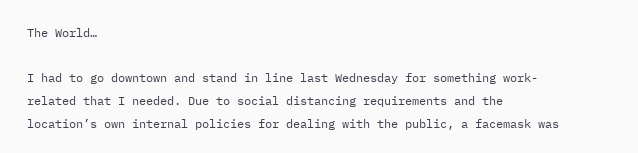The World…

I had to go downtown and stand in line last Wednesday for something work-related that I needed. Due to social distancing requirements and the location’s own internal policies for dealing with the public, a facemask was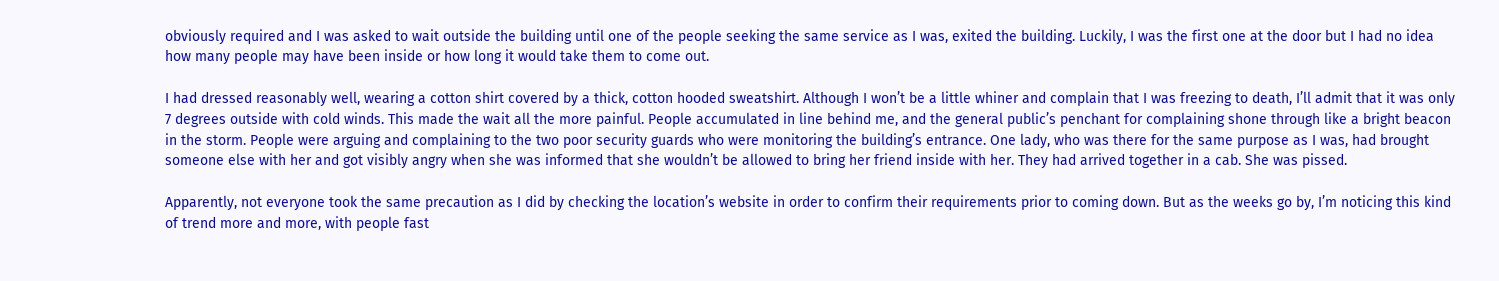obviously required and I was asked to wait outside the building until one of the people seeking the same service as I was, exited the building. Luckily, I was the first one at the door but I had no idea how many people may have been inside or how long it would take them to come out.

I had dressed reasonably well, wearing a cotton shirt covered by a thick, cotton hooded sweatshirt. Although I won’t be a little whiner and complain that I was freezing to death, I’ll admit that it was only 7 degrees outside with cold winds. This made the wait all the more painful. People accumulated in line behind me, and the general public’s penchant for complaining shone through like a bright beacon in the storm. People were arguing and complaining to the two poor security guards who were monitoring the building’s entrance. One lady, who was there for the same purpose as I was, had brought someone else with her and got visibly angry when she was informed that she wouldn’t be allowed to bring her friend inside with her. They had arrived together in a cab. She was pissed.

Apparently, not everyone took the same precaution as I did by checking the location’s website in order to confirm their requirements prior to coming down. But as the weeks go by, I’m noticing this kind of trend more and more, with people fast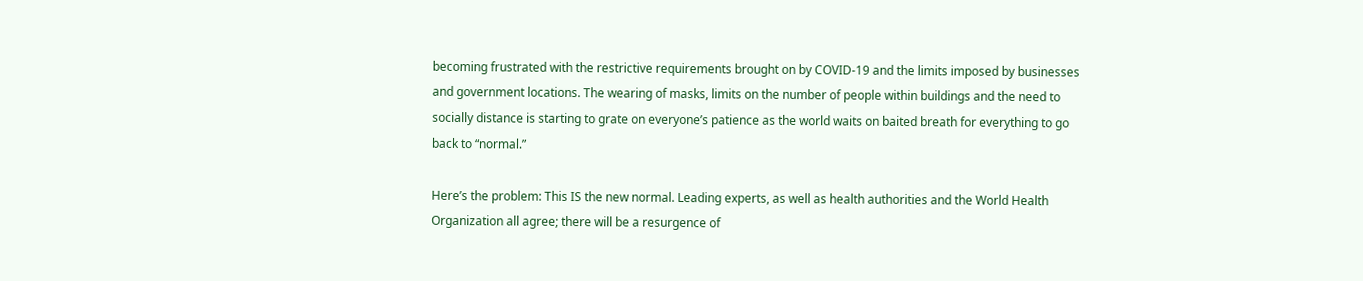becoming frustrated with the restrictive requirements brought on by COVID-19 and the limits imposed by businesses and government locations. The wearing of masks, limits on the number of people within buildings and the need to socially distance is starting to grate on everyone’s patience as the world waits on baited breath for everything to go back to “normal.”

Here’s the problem: This IS the new normal. Leading experts, as well as health authorities and the World Health Organization all agree; there will be a resurgence of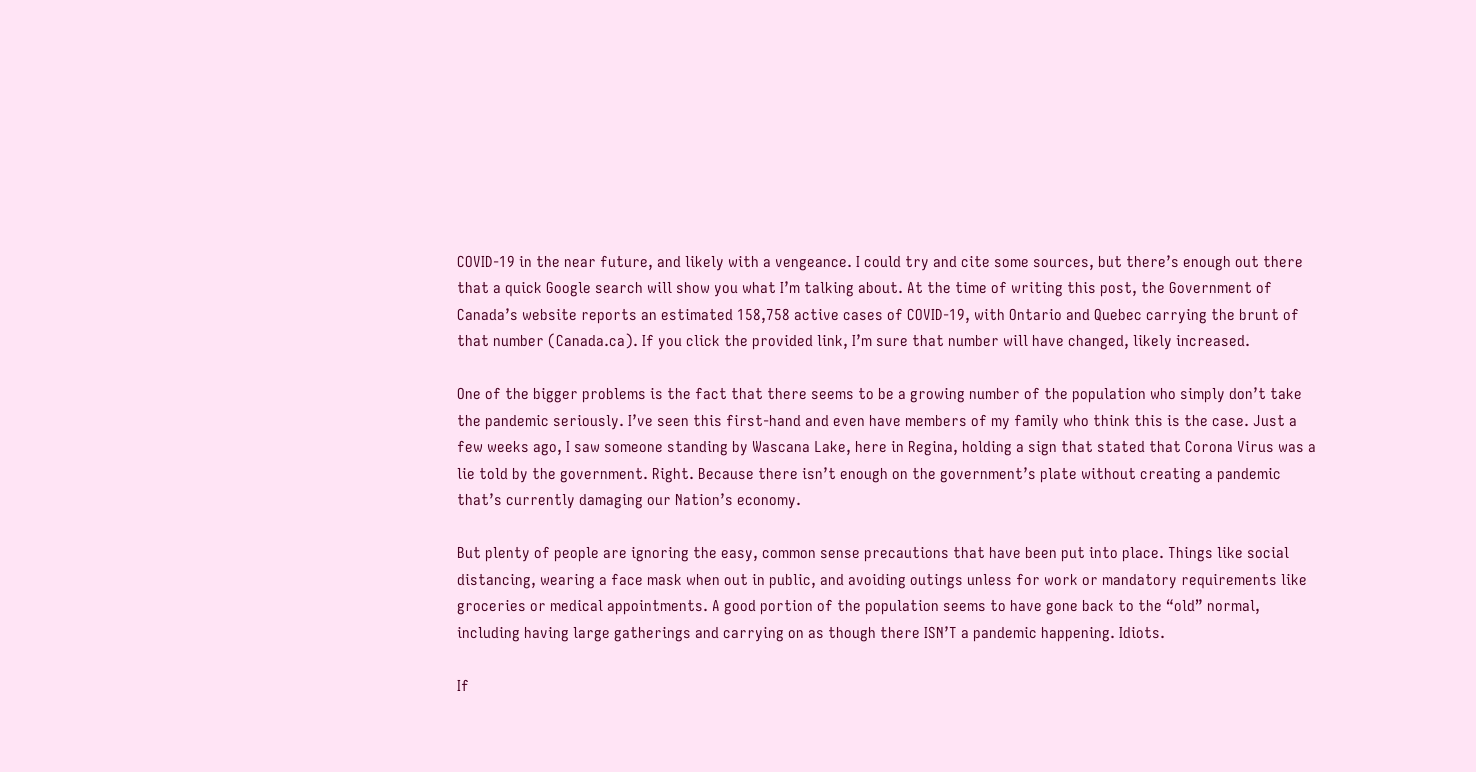COVID-19 in the near future, and likely with a vengeance. I could try and cite some sources, but there’s enough out there that a quick Google search will show you what I’m talking about. At the time of writing this post, the Government of Canada’s website reports an estimated 158,758 active cases of COVID-19, with Ontario and Quebec carrying the brunt of that number (Canada.ca). If you click the provided link, I’m sure that number will have changed, likely increased.

One of the bigger problems is the fact that there seems to be a growing number of the population who simply don’t take the pandemic seriously. I’ve seen this first-hand and even have members of my family who think this is the case. Just a few weeks ago, I saw someone standing by Wascana Lake, here in Regina, holding a sign that stated that Corona Virus was a lie told by the government. Right. Because there isn’t enough on the government’s plate without creating a pandemic that’s currently damaging our Nation’s economy.

But plenty of people are ignoring the easy, common sense precautions that have been put into place. Things like social distancing, wearing a face mask when out in public, and avoiding outings unless for work or mandatory requirements like groceries or medical appointments. A good portion of the population seems to have gone back to the “old” normal, including having large gatherings and carrying on as though there ISN’T a pandemic happening. Idiots.

If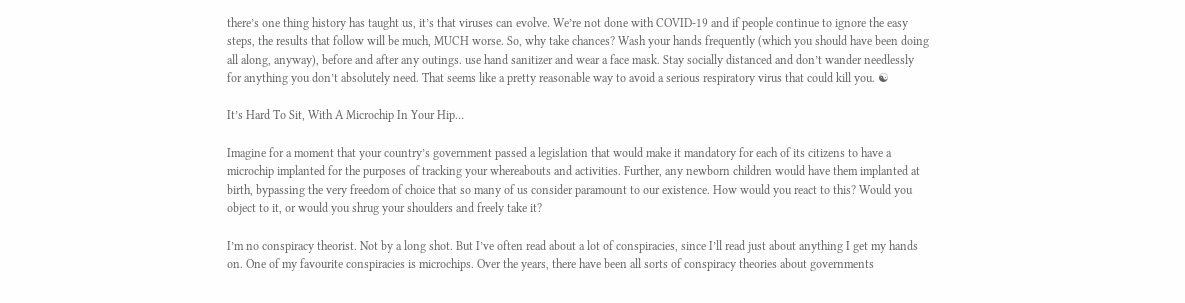there’s one thing history has taught us, it’s that viruses can evolve. We’re not done with COVID-19 and if people continue to ignore the easy steps, the results that follow will be much, MUCH worse. So, why take chances? Wash your hands frequently (which you should have been doing all along, anyway), before and after any outings. use hand sanitizer and wear a face mask. Stay socially distanced and don’t wander needlessly for anything you don’t absolutely need. That seems like a pretty reasonable way to avoid a serious respiratory virus that could kill you. ☯

It’s Hard To Sit, With A Microchip In Your Hip…

Imagine for a moment that your country’s government passed a legislation that would make it mandatory for each of its citizens to have a microchip implanted for the purposes of tracking your whereabouts and activities. Further, any newborn children would have them implanted at birth, bypassing the very freedom of choice that so many of us consider paramount to our existence. How would you react to this? Would you object to it, or would you shrug your shoulders and freely take it?

I’m no conspiracy theorist. Not by a long shot. But I’ve often read about a lot of conspiracies, since I’ll read just about anything I get my hands on. One of my favourite conspiracies is microchips. Over the years, there have been all sorts of conspiracy theories about governments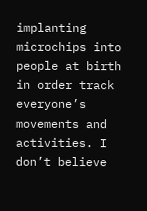implanting microchips into people at birth in order track everyone’s movements and activities. I don’t believe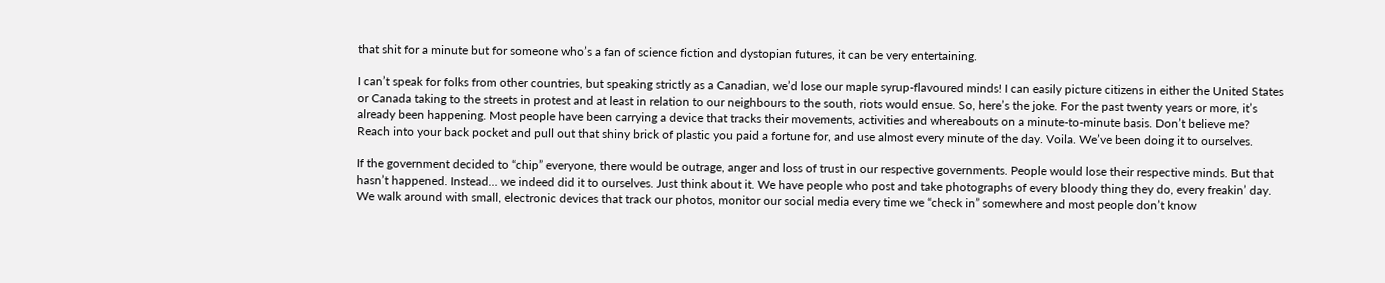that shit for a minute but for someone who’s a fan of science fiction and dystopian futures, it can be very entertaining.

I can’t speak for folks from other countries, but speaking strictly as a Canadian, we’d lose our maple syrup-flavoured minds! I can easily picture citizens in either the United States or Canada taking to the streets in protest and at least in relation to our neighbours to the south, riots would ensue. So, here’s the joke. For the past twenty years or more, it’s already been happening. Most people have been carrying a device that tracks their movements, activities and whereabouts on a minute-to-minute basis. Don’t believe me? Reach into your back pocket and pull out that shiny brick of plastic you paid a fortune for, and use almost every minute of the day. Voila. We’ve been doing it to ourselves.

If the government decided to “chip” everyone, there would be outrage, anger and loss of trust in our respective governments. People would lose their respective minds. But that hasn’t happened. Instead… we indeed did it to ourselves. Just think about it. We have people who post and take photographs of every bloody thing they do, every freakin’ day. We walk around with small, electronic devices that track our photos, monitor our social media every time we “check in” somewhere and most people don’t know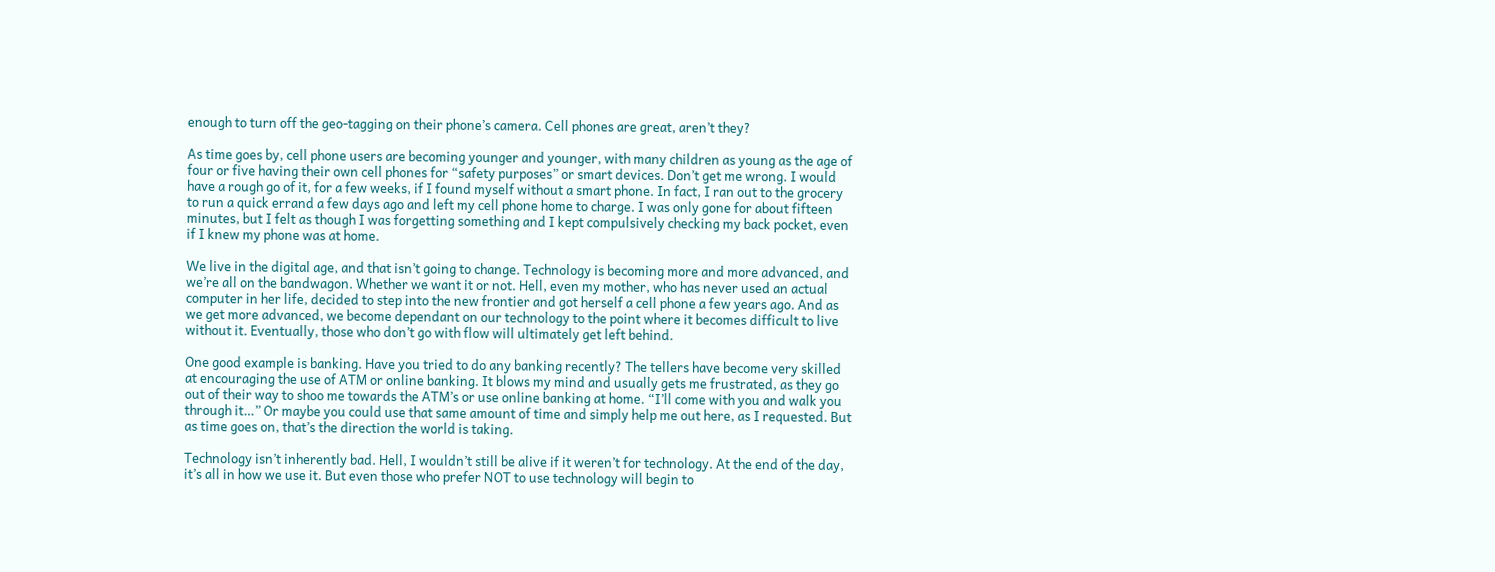enough to turn off the geo-tagging on their phone’s camera. Cell phones are great, aren’t they?

As time goes by, cell phone users are becoming younger and younger, with many children as young as the age of four or five having their own cell phones for “safety purposes” or smart devices. Don’t get me wrong. I would have a rough go of it, for a few weeks, if I found myself without a smart phone. In fact, I ran out to the grocery to run a quick errand a few days ago and left my cell phone home to charge. I was only gone for about fifteen minutes, but I felt as though I was forgetting something and I kept compulsively checking my back pocket, even if I knew my phone was at home.

We live in the digital age, and that isn’t going to change. Technology is becoming more and more advanced, and we’re all on the bandwagon. Whether we want it or not. Hell, even my mother, who has never used an actual computer in her life, decided to step into the new frontier and got herself a cell phone a few years ago. And as we get more advanced, we become dependant on our technology to the point where it becomes difficult to live without it. Eventually, those who don’t go with flow will ultimately get left behind.

One good example is banking. Have you tried to do any banking recently? The tellers have become very skilled at encouraging the use of ATM or online banking. It blows my mind and usually gets me frustrated, as they go out of their way to shoo me towards the ATM’s or use online banking at home. “I’ll come with you and walk you through it…” Or maybe you could use that same amount of time and simply help me out here, as I requested. But as time goes on, that’s the direction the world is taking.

Technology isn’t inherently bad. Hell, I wouldn’t still be alive if it weren’t for technology. At the end of the day, it’s all in how we use it. But even those who prefer NOT to use technology will begin to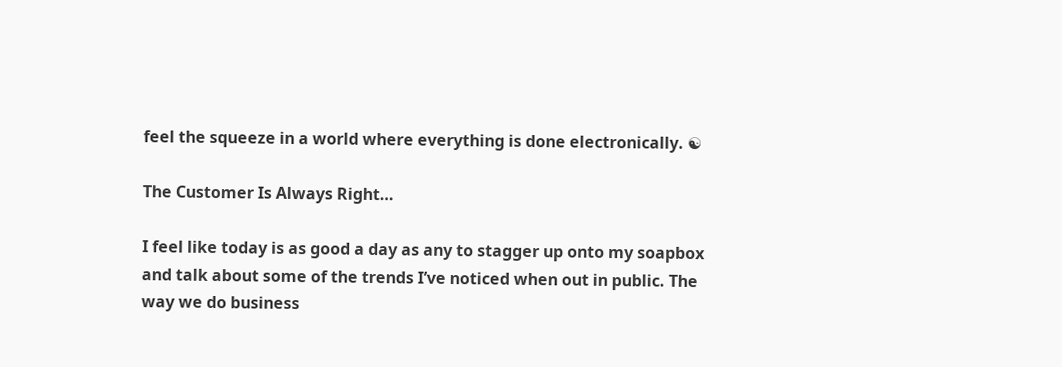feel the squeeze in a world where everything is done electronically. ☯

The Customer Is Always Right…

I feel like today is as good a day as any to stagger up onto my soapbox and talk about some of the trends I’ve noticed when out in public. The way we do business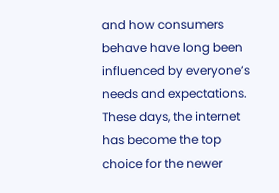and how consumers behave have long been influenced by everyone’s needs and expectations. These days, the internet has become the top choice for the newer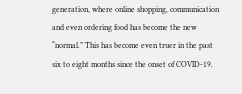generation, where online shopping, communication and even ordering food has become the new “normal.” This has become even truer in the past six to eight months since the onset of COVID-19.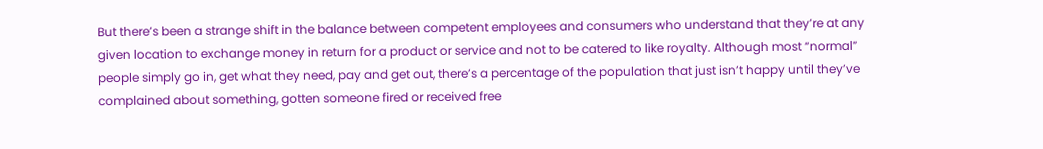But there’s been a strange shift in the balance between competent employees and consumers who understand that they’re at any given location to exchange money in return for a product or service and not to be catered to like royalty. Although most “normal” people simply go in, get what they need, pay and get out, there’s a percentage of the population that just isn’t happy until they’ve complained about something, gotten someone fired or received free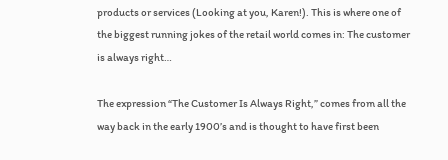products or services (Looking at you, Karen!). This is where one of the biggest running jokes of the retail world comes in: The customer is always right…

The expression “The Customer Is Always Right,” comes from all the way back in the early 1900’s and is thought to have first been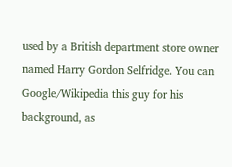used by a British department store owner named Harry Gordon Selfridge. You can Google/Wikipedia this guy for his background, as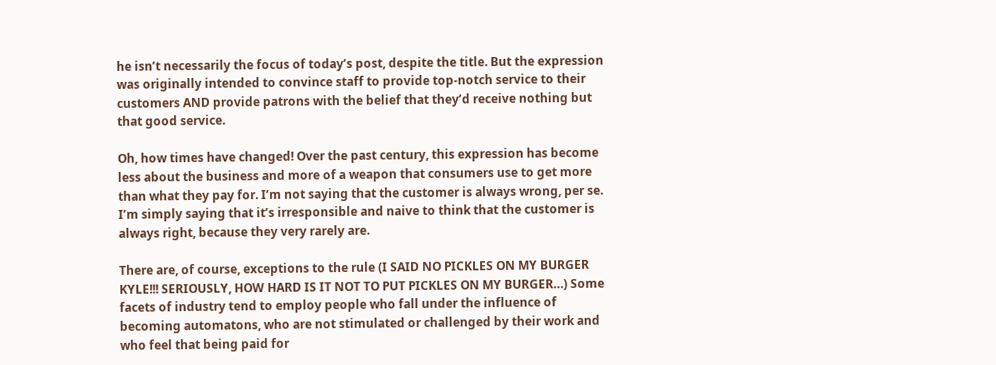he isn’t necessarily the focus of today’s post, despite the title. But the expression was originally intended to convince staff to provide top-notch service to their customers AND provide patrons with the belief that they’d receive nothing but that good service.

Oh, how times have changed! Over the past century, this expression has become less about the business and more of a weapon that consumers use to get more than what they pay for. I’m not saying that the customer is always wrong, per se. I’m simply saying that it’s irresponsible and naive to think that the customer is always right, because they very rarely are.

There are, of course, exceptions to the rule (I SAID NO PICKLES ON MY BURGER KYLE!!! SERIOUSLY, HOW HARD IS IT NOT TO PUT PICKLES ON MY BURGER…) Some facets of industry tend to employ people who fall under the influence of becoming automatons, who are not stimulated or challenged by their work and who feel that being paid for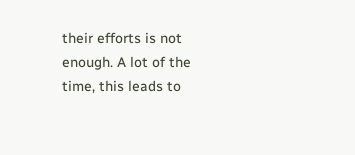their efforts is not enough. A lot of the time, this leads to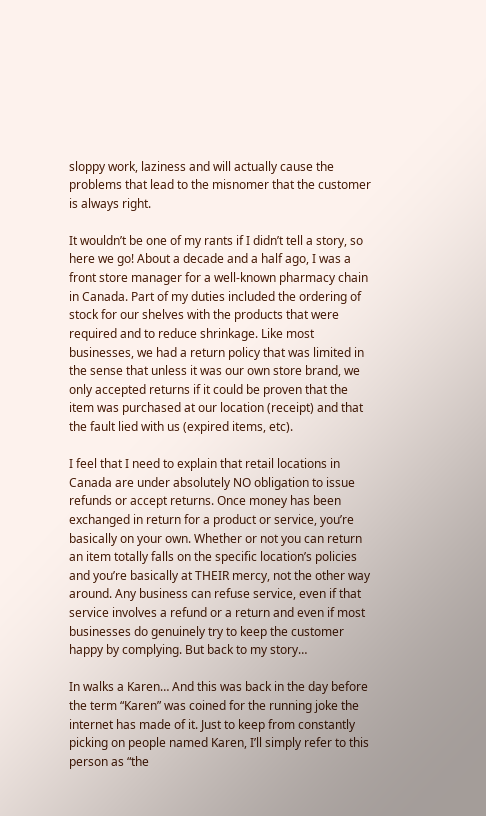sloppy work, laziness and will actually cause the problems that lead to the misnomer that the customer is always right.

It wouldn’t be one of my rants if I didn’t tell a story, so here we go! About a decade and a half ago, I was a front store manager for a well-known pharmacy chain in Canada. Part of my duties included the ordering of stock for our shelves with the products that were required and to reduce shrinkage. Like most businesses, we had a return policy that was limited in the sense that unless it was our own store brand, we only accepted returns if it could be proven that the item was purchased at our location (receipt) and that the fault lied with us (expired items, etc).

I feel that I need to explain that retail locations in Canada are under absolutely NO obligation to issue refunds or accept returns. Once money has been exchanged in return for a product or service, you’re basically on your own. Whether or not you can return an item totally falls on the specific location’s policies and you’re basically at THEIR mercy, not the other way around. Any business can refuse service, even if that service involves a refund or a return and even if most businesses do genuinely try to keep the customer happy by complying. But back to my story…

In walks a Karen… And this was back in the day before the term “Karen” was coined for the running joke the internet has made of it. Just to keep from constantly picking on people named Karen, I’ll simply refer to this person as “the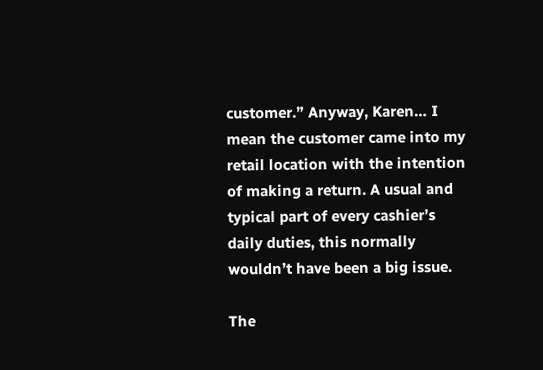customer.” Anyway, Karen… I mean the customer came into my retail location with the intention of making a return. A usual and typical part of every cashier’s daily duties, this normally wouldn’t have been a big issue.

The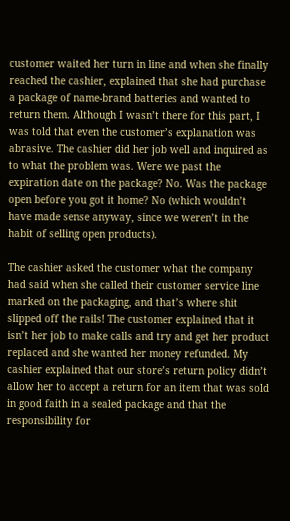customer waited her turn in line and when she finally reached the cashier, explained that she had purchase a package of name-brand batteries and wanted to return them. Although I wasn’t there for this part, I was told that even the customer’s explanation was abrasive. The cashier did her job well and inquired as to what the problem was. Were we past the expiration date on the package? No. Was the package open before you got it home? No (which wouldn’t have made sense anyway, since we weren’t in the habit of selling open products).

The cashier asked the customer what the company had said when she called their customer service line marked on the packaging, and that’s where shit slipped off the rails! The customer explained that it isn’t her job to make calls and try and get her product replaced and she wanted her money refunded. My cashier explained that our store’s return policy didn’t allow her to accept a return for an item that was sold in good faith in a sealed package and that the responsibility for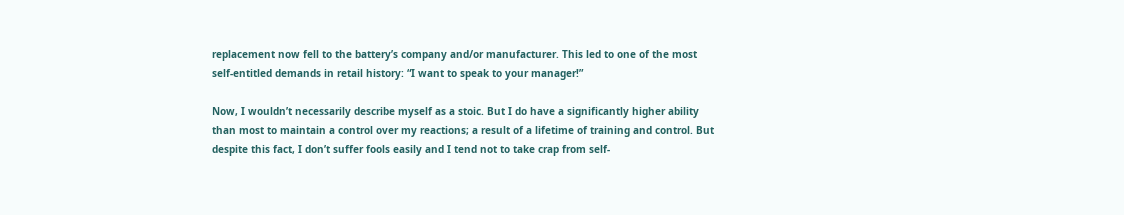replacement now fell to the battery’s company and/or manufacturer. This led to one of the most self-entitled demands in retail history: “I want to speak to your manager!”

Now, I wouldn’t necessarily describe myself as a stoic. But I do have a significantly higher ability than most to maintain a control over my reactions; a result of a lifetime of training and control. But despite this fact, I don’t suffer fools easily and I tend not to take crap from self-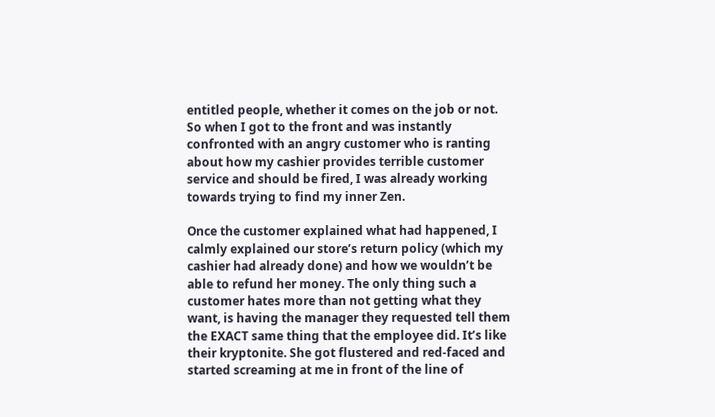entitled people, whether it comes on the job or not. So when I got to the front and was instantly confronted with an angry customer who is ranting about how my cashier provides terrible customer service and should be fired, I was already working towards trying to find my inner Zen.

Once the customer explained what had happened, I calmly explained our store’s return policy (which my cashier had already done) and how we wouldn’t be able to refund her money. The only thing such a customer hates more than not getting what they want, is having the manager they requested tell them the EXACT same thing that the employee did. It’s like their kryptonite. She got flustered and red-faced and started screaming at me in front of the line of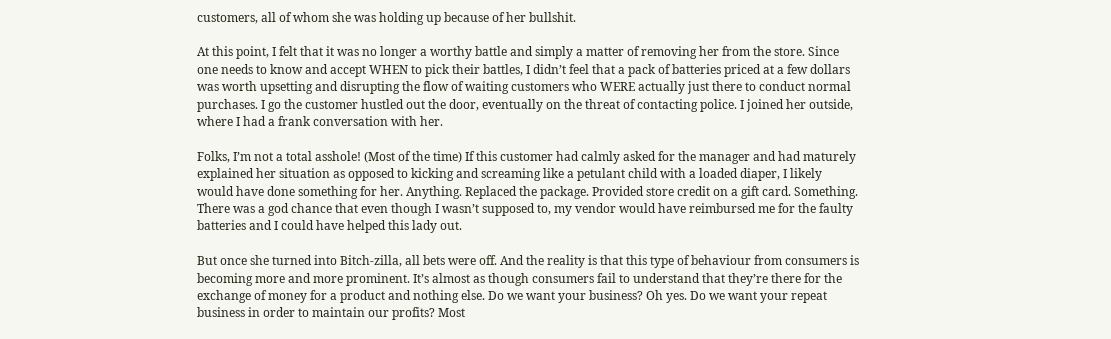customers, all of whom she was holding up because of her bullshit.

At this point, I felt that it was no longer a worthy battle and simply a matter of removing her from the store. Since one needs to know and accept WHEN to pick their battles, I didn’t feel that a pack of batteries priced at a few dollars was worth upsetting and disrupting the flow of waiting customers who WERE actually just there to conduct normal purchases. I go the customer hustled out the door, eventually on the threat of contacting police. I joined her outside, where I had a frank conversation with her.

Folks, I’m not a total asshole! (Most of the time) If this customer had calmly asked for the manager and had maturely explained her situation as opposed to kicking and screaming like a petulant child with a loaded diaper, I likely would have done something for her. Anything. Replaced the package. Provided store credit on a gift card. Something. There was a god chance that even though I wasn’t supposed to, my vendor would have reimbursed me for the faulty batteries and I could have helped this lady out.

But once she turned into Bitch-zilla, all bets were off. And the reality is that this type of behaviour from consumers is becoming more and more prominent. It’s almost as though consumers fail to understand that they’re there for the exchange of money for a product and nothing else. Do we want your business? Oh yes. Do we want your repeat business in order to maintain our profits? Most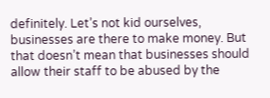definitely. Let’s not kid ourselves, businesses are there to make money. But that doesn’t mean that businesses should allow their staff to be abused by the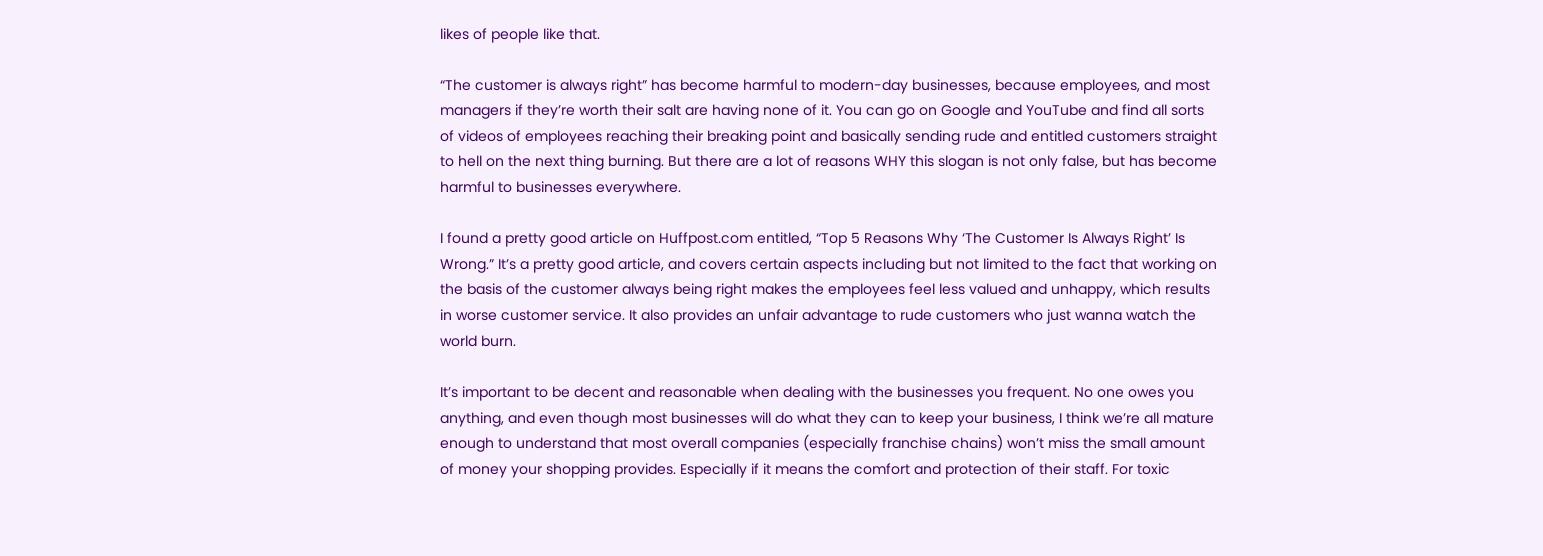likes of people like that.

“The customer is always right” has become harmful to modern-day businesses, because employees, and most managers if they’re worth their salt are having none of it. You can go on Google and YouTube and find all sorts of videos of employees reaching their breaking point and basically sending rude and entitled customers straight to hell on the next thing burning. But there are a lot of reasons WHY this slogan is not only false, but has become harmful to businesses everywhere.

I found a pretty good article on Huffpost.com entitled, “Top 5 Reasons Why ‘The Customer Is Always Right’ Is Wrong.” It’s a pretty good article, and covers certain aspects including but not limited to the fact that working on the basis of the customer always being right makes the employees feel less valued and unhappy, which results in worse customer service. It also provides an unfair advantage to rude customers who just wanna watch the world burn.

It’s important to be decent and reasonable when dealing with the businesses you frequent. No one owes you anything, and even though most businesses will do what they can to keep your business, I think we’re all mature enough to understand that most overall companies (especially franchise chains) won’t miss the small amount of money your shopping provides. Especially if it means the comfort and protection of their staff. For toxic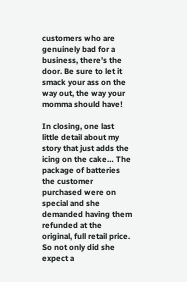customers who are genuinely bad for a business, there’s the door. Be sure to let it smack your ass on the way out, the way your momma should have!

In closing, one last little detail about my story that just adds the icing on the cake… The package of batteries the customer purchased were on special and she demanded having them refunded at the original, full retail price. So not only did she expect a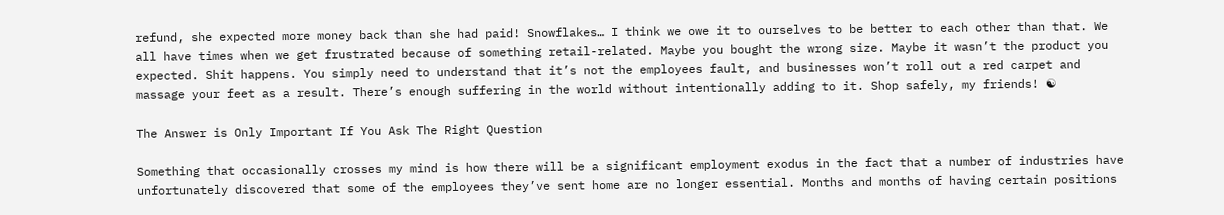refund, she expected more money back than she had paid! Snowflakes… I think we owe it to ourselves to be better to each other than that. We all have times when we get frustrated because of something retail-related. Maybe you bought the wrong size. Maybe it wasn’t the product you expected. Shit happens. You simply need to understand that it’s not the employees fault, and businesses won’t roll out a red carpet and massage your feet as a result. There’s enough suffering in the world without intentionally adding to it. Shop safely, my friends! ☯

The Answer is Only Important If You Ask The Right Question

Something that occasionally crosses my mind is how there will be a significant employment exodus in the fact that a number of industries have unfortunately discovered that some of the employees they’ve sent home are no longer essential. Months and months of having certain positions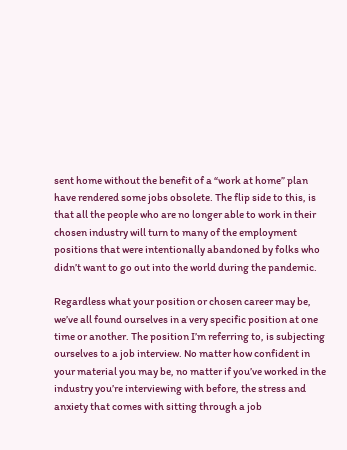sent home without the benefit of a “work at home” plan have rendered some jobs obsolete. The flip side to this, is that all the people who are no longer able to work in their chosen industry will turn to many of the employment positions that were intentionally abandoned by folks who didn’t want to go out into the world during the pandemic.

Regardless what your position or chosen career may be, we’ve all found ourselves in a very specific position at one time or another. The position I’m referring to, is subjecting ourselves to a job interview. No matter how confident in your material you may be, no matter if you’ve worked in the industry you’re interviewing with before, the stress and anxiety that comes with sitting through a job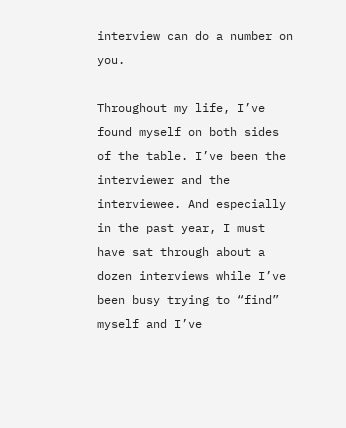interview can do a number on you.

Throughout my life, I’ve found myself on both sides of the table. I’ve been the interviewer and the interviewee. And especially in the past year, I must have sat through about a dozen interviews while I’ve been busy trying to “find” myself and I’ve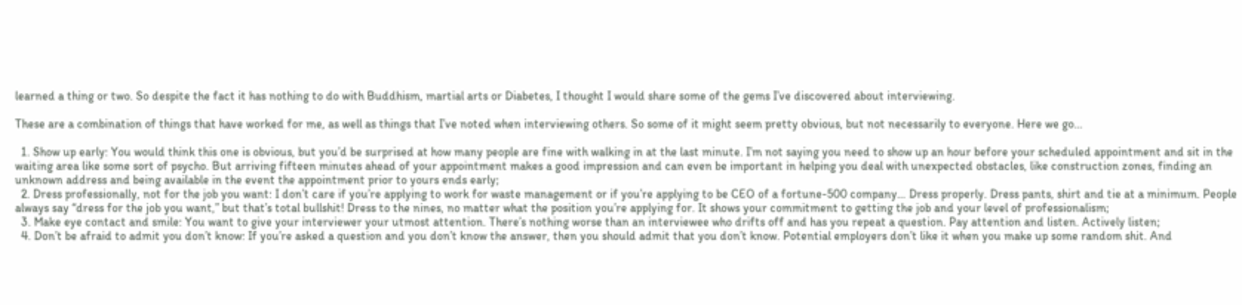learned a thing or two. So despite the fact it has nothing to do with Buddhism, martial arts or Diabetes, I thought I would share some of the gems I’ve discovered about interviewing.

These are a combination of things that have worked for me, as well as things that I’ve noted when interviewing others. So some of it might seem pretty obvious, but not necessarily to everyone. Here we go…

  1. Show up early: You would think this one is obvious, but you’d be surprised at how many people are fine with walking in at the last minute. I’m not saying you need to show up an hour before your scheduled appointment and sit in the waiting area like some sort of psycho. But arriving fifteen minutes ahead of your appointment makes a good impression and can even be important in helping you deal with unexpected obstacles, like construction zones, finding an unknown address and being available in the event the appointment prior to yours ends early;
  2. Dress professionally, not for the job you want: I don’t care if you’re applying to work for waste management or if you’re applying to be CEO of a fortune-500 company… Dress properly. Dress pants, shirt and tie at a minimum. People always say “dress for the job you want,” but that’s total bullshit! Dress to the nines, no matter what the position you’re applying for. It shows your commitment to getting the job and your level of professionalism;
  3. Make eye contact and smile: You want to give your interviewer your utmost attention. There’s nothing worse than an interviewee who drifts off and has you repeat a question. Pay attention and listen. Actively listen;
  4. Don’t be afraid to admit you don’t know: If you’re asked a question and you don’t know the answer, then you should admit that you don’t know. Potential employers don’t like it when you make up some random shit. And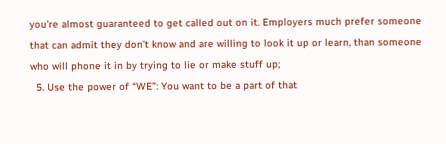you’re almost guaranteed to get called out on it. Employers much prefer someone that can admit they don’t know and are willing to look it up or learn, than someone who will phone it in by trying to lie or make stuff up;
  5. Use the power of “WE”: You want to be a part of that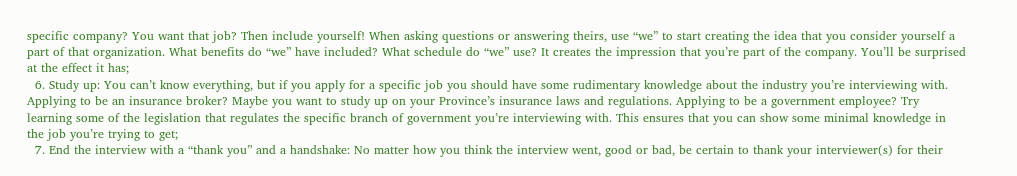specific company? You want that job? Then include yourself! When asking questions or answering theirs, use “we” to start creating the idea that you consider yourself a part of that organization. What benefits do “we” have included? What schedule do “we” use? It creates the impression that you’re part of the company. You’ll be surprised at the effect it has;
  6. Study up: You can’t know everything, but if you apply for a specific job you should have some rudimentary knowledge about the industry you’re interviewing with. Applying to be an insurance broker? Maybe you want to study up on your Province’s insurance laws and regulations. Applying to be a government employee? Try learning some of the legislation that regulates the specific branch of government you’re interviewing with. This ensures that you can show some minimal knowledge in the job you’re trying to get;
  7. End the interview with a “thank you” and a handshake: No matter how you think the interview went, good or bad, be certain to thank your interviewer(s) for their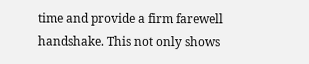time and provide a firm farewell handshake. This not only shows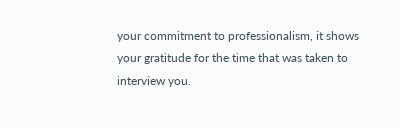your commitment to professionalism, it shows your gratitude for the time that was taken to interview you.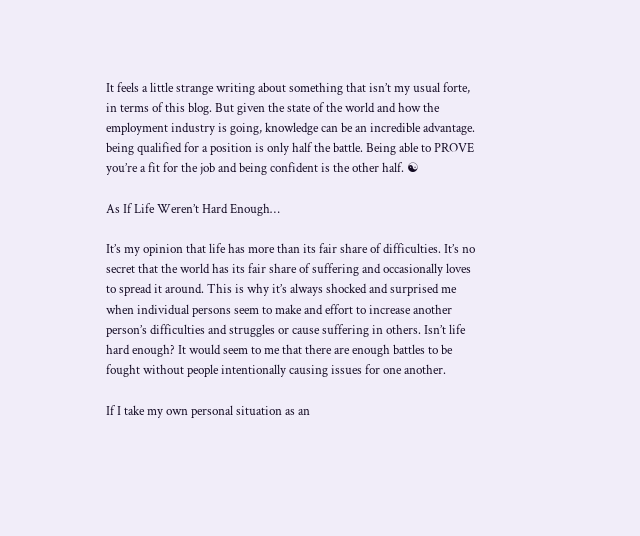It feels a little strange writing about something that isn’t my usual forte, in terms of this blog. But given the state of the world and how the employment industry is going, knowledge can be an incredible advantage. being qualified for a position is only half the battle. Being able to PROVE you’re a fit for the job and being confident is the other half. ☯

As If Life Weren’t Hard Enough…

It’s my opinion that life has more than its fair share of difficulties. It’s no secret that the world has its fair share of suffering and occasionally loves to spread it around. This is why it’s always shocked and surprised me when individual persons seem to make and effort to increase another person’s difficulties and struggles or cause suffering in others. Isn’t life hard enough? It would seem to me that there are enough battles to be fought without people intentionally causing issues for one another.

If I take my own personal situation as an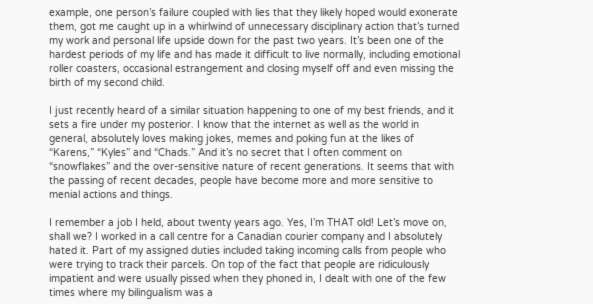example, one person’s failure coupled with lies that they likely hoped would exonerate them, got me caught up in a whirlwind of unnecessary disciplinary action that’s turned my work and personal life upside down for the past two years. It’s been one of the hardest periods of my life and has made it difficult to live normally, including emotional roller coasters, occasional estrangement and closing myself off and even missing the birth of my second child.

I just recently heard of a similar situation happening to one of my best friends, and it sets a fire under my posterior. I know that the internet as well as the world in general, absolutely loves making jokes, memes and poking fun at the likes of “Karens,” “Kyles” and “Chads.” And it’s no secret that I often comment on “snowflakes” and the over-sensitive nature of recent generations. It seems that with the passing of recent decades, people have become more and more sensitive to menial actions and things.

I remember a job I held, about twenty years ago. Yes, I’m THAT old! Let’s move on, shall we? I worked in a call centre for a Canadian courier company and I absolutely hated it. Part of my assigned duties included taking incoming calls from people who were trying to track their parcels. On top of the fact that people are ridiculously impatient and were usually pissed when they phoned in, I dealt with one of the few times where my bilingualism was a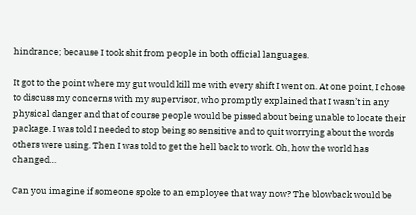hindrance; because I took shit from people in both official languages.

It got to the point where my gut would kill me with every shift I went on. At one point, I chose to discuss my concerns with my supervisor, who promptly explained that I wasn’t in any physical danger and that of course people would be pissed about being unable to locate their package. I was told I needed to stop being so sensitive and to quit worrying about the words others were using. Then I was told to get the hell back to work. Oh, how the world has changed…

Can you imagine if someone spoke to an employee that way now? The blowback would be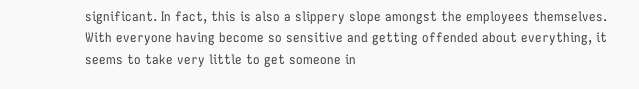significant. In fact, this is also a slippery slope amongst the employees themselves. With everyone having become so sensitive and getting offended about everything, it seems to take very little to get someone in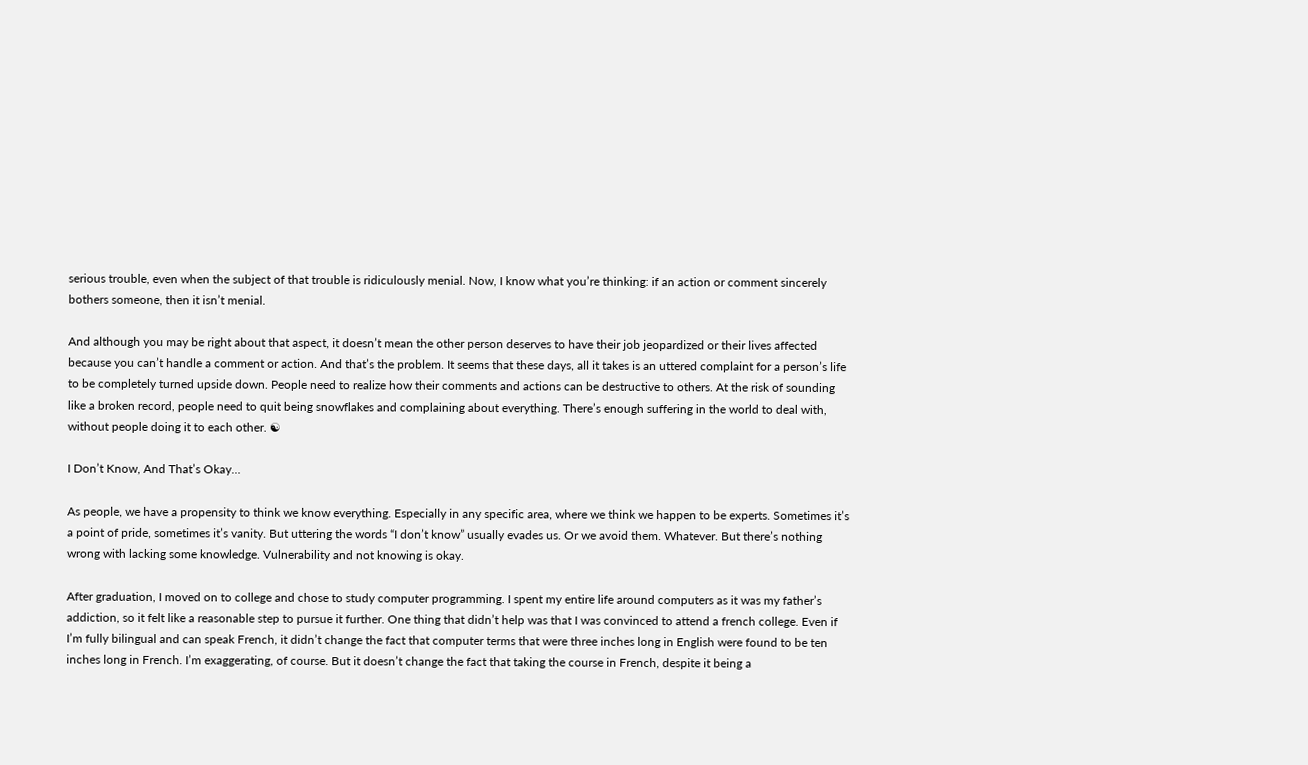serious trouble, even when the subject of that trouble is ridiculously menial. Now, I know what you’re thinking: if an action or comment sincerely bothers someone, then it isn’t menial.

And although you may be right about that aspect, it doesn’t mean the other person deserves to have their job jeopardized or their lives affected because you can’t handle a comment or action. And that’s the problem. It seems that these days, all it takes is an uttered complaint for a person’s life to be completely turned upside down. People need to realize how their comments and actions can be destructive to others. At the risk of sounding like a broken record, people need to quit being snowflakes and complaining about everything. There’s enough suffering in the world to deal with, without people doing it to each other. ☯

I Don’t Know, And That’s Okay…

As people, we have a propensity to think we know everything. Especially in any specific area, where we think we happen to be experts. Sometimes it’s a point of pride, sometimes it’s vanity. But uttering the words “I don’t know” usually evades us. Or we avoid them. Whatever. But there’s nothing wrong with lacking some knowledge. Vulnerability and not knowing is okay.

After graduation, I moved on to college and chose to study computer programming. I spent my entire life around computers as it was my father’s addiction, so it felt like a reasonable step to pursue it further. One thing that didn’t help was that I was convinced to attend a french college. Even if I’m fully bilingual and can speak French, it didn’t change the fact that computer terms that were three inches long in English were found to be ten inches long in French. I’m exaggerating, of course. But it doesn’t change the fact that taking the course in French, despite it being a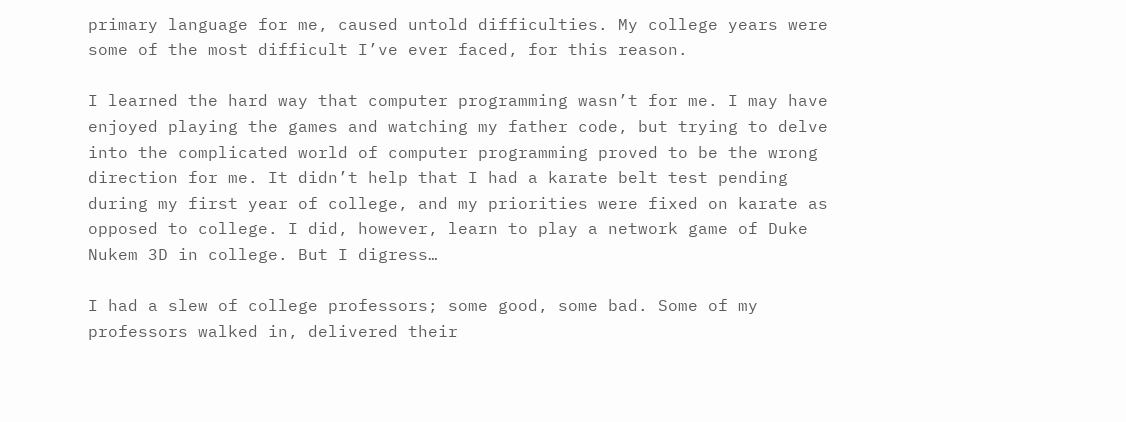primary language for me, caused untold difficulties. My college years were some of the most difficult I’ve ever faced, for this reason.

I learned the hard way that computer programming wasn’t for me. I may have enjoyed playing the games and watching my father code, but trying to delve into the complicated world of computer programming proved to be the wrong direction for me. It didn’t help that I had a karate belt test pending during my first year of college, and my priorities were fixed on karate as opposed to college. I did, however, learn to play a network game of Duke Nukem 3D in college. But I digress…

I had a slew of college professors; some good, some bad. Some of my professors walked in, delivered their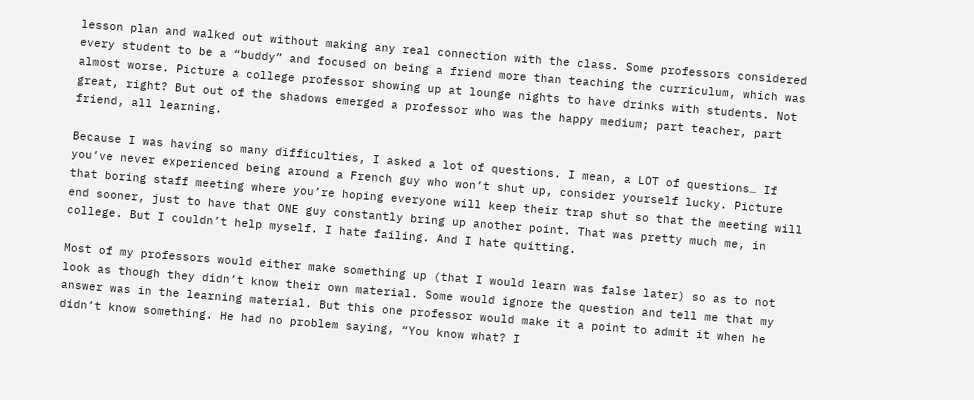lesson plan and walked out without making any real connection with the class. Some professors considered every student to be a “buddy” and focused on being a friend more than teaching the curriculum, which was almost worse. Picture a college professor showing up at lounge nights to have drinks with students. Not great, right? But out of the shadows emerged a professor who was the happy medium; part teacher, part friend, all learning.

Because I was having so many difficulties, I asked a lot of questions. I mean, a LOT of questions… If you’ve never experienced being around a French guy who won’t shut up, consider yourself lucky. Picture that boring staff meeting where you’re hoping everyone will keep their trap shut so that the meeting will end sooner, just to have that ONE guy constantly bring up another point. That was pretty much me, in college. But I couldn’t help myself. I hate failing. And I hate quitting.

Most of my professors would either make something up (that I would learn was false later) so as to not look as though they didn’t know their own material. Some would ignore the question and tell me that my answer was in the learning material. But this one professor would make it a point to admit it when he didn’t know something. He had no problem saying, “You know what? I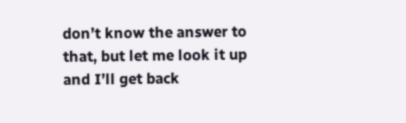don’t know the answer to that, but let me look it up and I’ll get back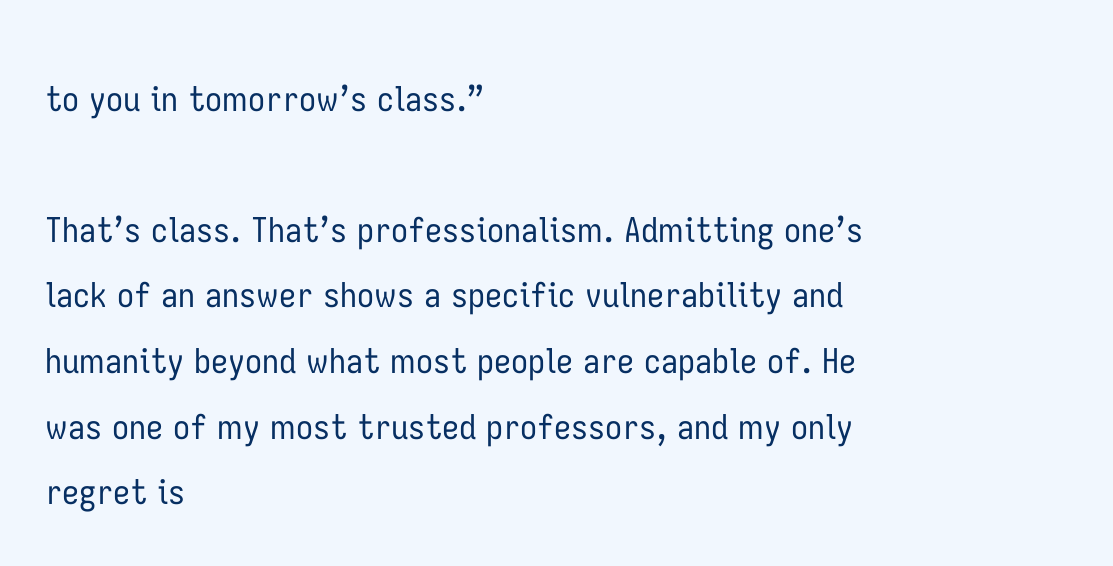to you in tomorrow’s class.”

That’s class. That’s professionalism. Admitting one’s lack of an answer shows a specific vulnerability and humanity beyond what most people are capable of. He was one of my most trusted professors, and my only regret is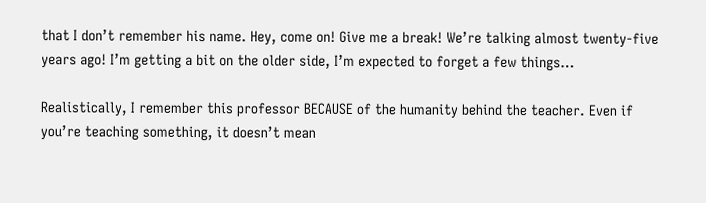that I don’t remember his name. Hey, come on! Give me a break! We’re talking almost twenty-five years ago! I’m getting a bit on the older side, I’m expected to forget a few things…

Realistically, I remember this professor BECAUSE of the humanity behind the teacher. Even if you’re teaching something, it doesn’t mean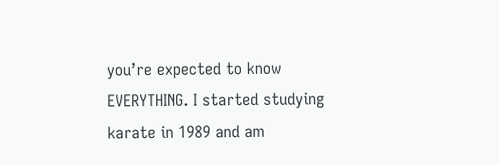you’re expected to know EVERYTHING. I started studying karate in 1989 and am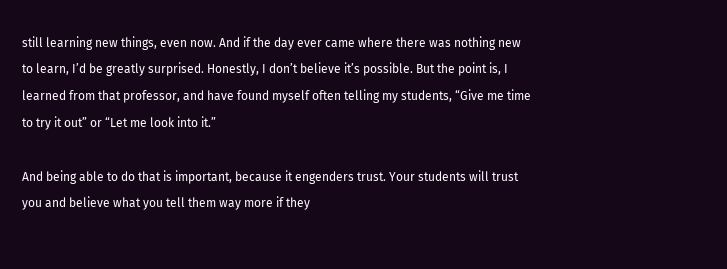still learning new things, even now. And if the day ever came where there was nothing new to learn, I’d be greatly surprised. Honestly, I don’t believe it’s possible. But the point is, I learned from that professor, and have found myself often telling my students, “Give me time to try it out” or “Let me look into it.”

And being able to do that is important, because it engenders trust. Your students will trust you and believe what you tell them way more if they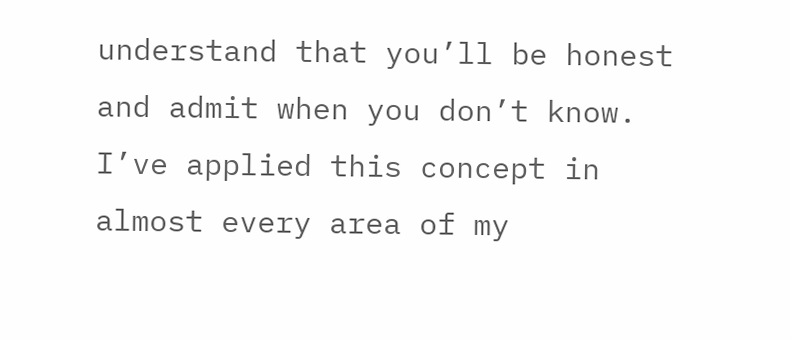understand that you’ll be honest and admit when you don’t know. I’ve applied this concept in almost every area of my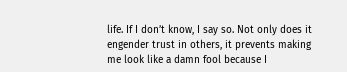life. If I don’t know, I say so. Not only does it engender trust in others, it prevents making me look like a damn fool because I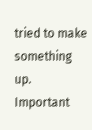tried to make something up. Important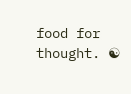food for thought. ☯